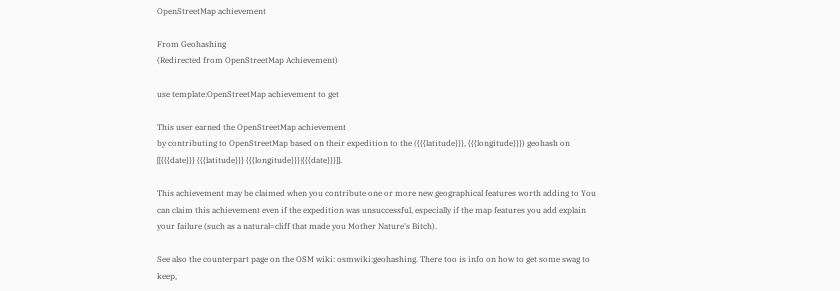OpenStreetMap achievement

From Geohashing
(Redirected from OpenStreetMap Achievement)

use template:OpenStreetMap achievement to get

This user earned the OpenStreetMap achievement
by contributing to OpenStreetMap based on their expedition to the ({{{latitude}}}, {{{longitude}}}) geohash on [[{{{date}}} {{{latitude}}} {{{longitude}}}|{{{date}}}]].

This achievement may be claimed when you contribute one or more new geographical features worth adding to You can claim this achievement even if the expedition was unsuccessful, especially if the map features you add explain your failure (such as a natural=cliff that made you Mother Nature's Bitch).

See also the counterpart page on the OSM wiki: osmwiki:geohashing. There too is info on how to get some swag to keep,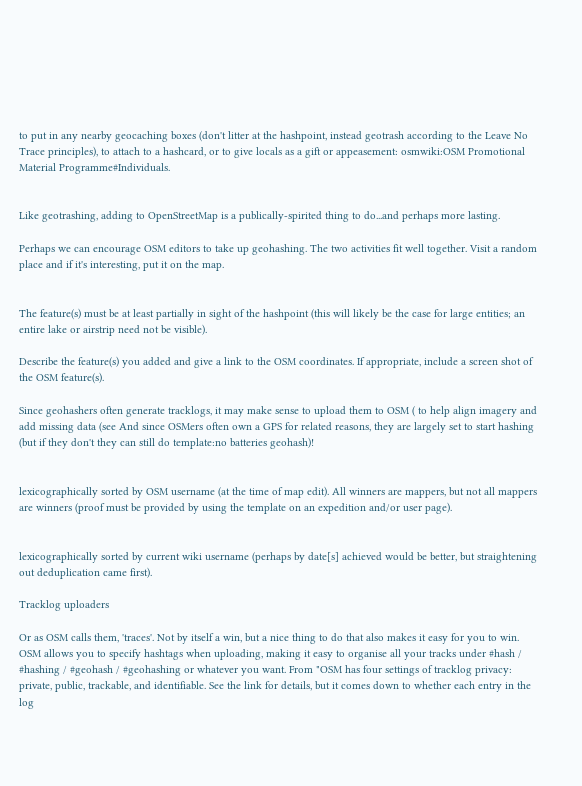to put in any nearby geocaching boxes (don't litter at the hashpoint, instead geotrash according to the Leave No Trace principles), to attach to a hashcard, or to give locals as a gift or appeasement: osmwiki:OSM Promotional Material Programme#Individuals.


Like geotrashing, adding to OpenStreetMap is a publically-spirited thing to do...and perhaps more lasting.

Perhaps we can encourage OSM editors to take up geohashing. The two activities fit well together. Visit a random place and if it's interesting, put it on the map.


The feature(s) must be at least partially in sight of the hashpoint (this will likely be the case for large entities; an entire lake or airstrip need not be visible).

Describe the feature(s) you added and give a link to the OSM coordinates. If appropriate, include a screen shot of the OSM feature(s).

Since geohashers often generate tracklogs, it may make sense to upload them to OSM ( to help align imagery and add missing data (see And since OSMers often own a GPS for related reasons, they are largely set to start hashing (but if they don't they can still do template:no batteries geohash)!


lexicographically sorted by OSM username (at the time of map edit). All winners are mappers, but not all mappers are winners (proof must be provided by using the template on an expedition and/or user page).


lexicographically sorted by current wiki username (perhaps by date[s] achieved would be better, but straightening out deduplication came first).

Tracklog uploaders

Or as OSM calls them, 'traces'. Not by itself a win, but a nice thing to do that also makes it easy for you to win. OSM allows you to specify hashtags when uploading, making it easy to organise all your tracks under #hash / #hashing / #geohash / #geohashing or whatever you want. From "OSM has four settings of tracklog privacy: private, public, trackable, and identifiable. See the link for details, but it comes down to whether each entry in the log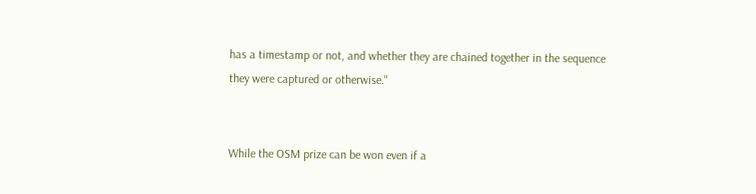has a timestamp or not, and whether they are chained together in the sequence they were captured or otherwise."


While the OSM prize can be won even if a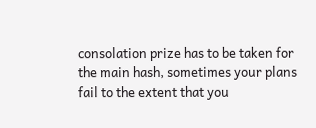consolation prize has to be taken for the main hash, sometimes your plans fail to the extent that you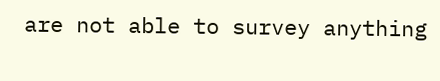are not able to survey anything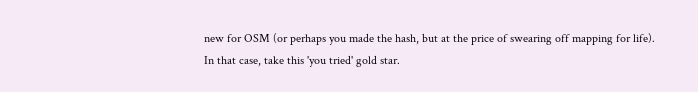new for OSM (or perhaps you made the hash, but at the price of swearing off mapping for life). In that case, take this 'you tried' gold star.